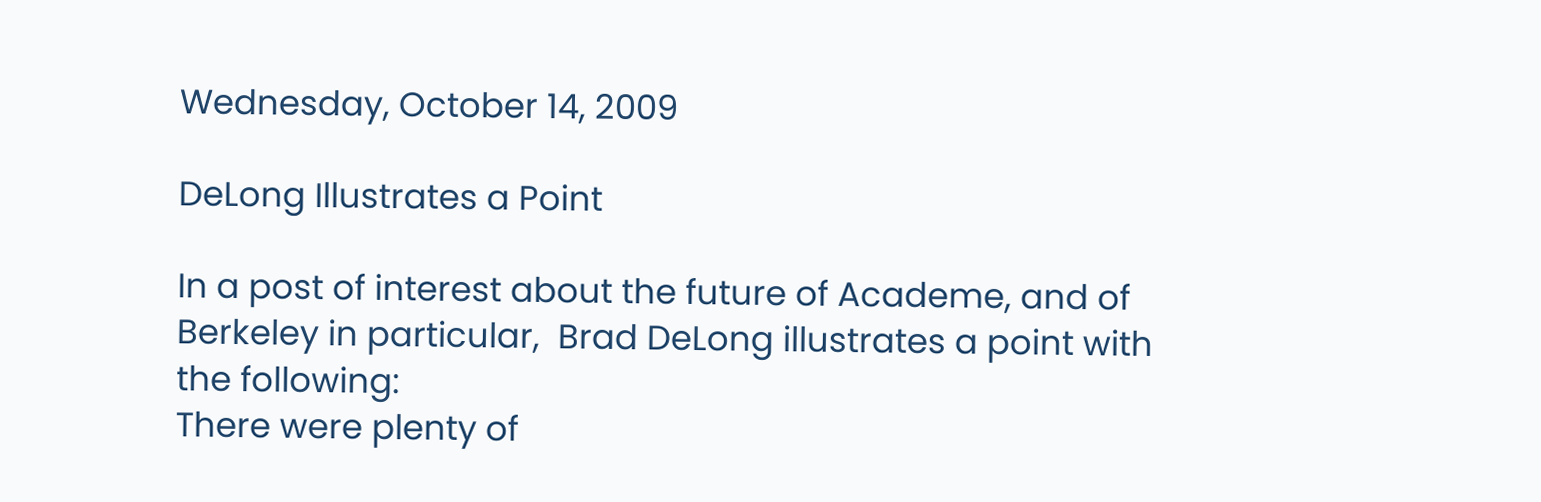Wednesday, October 14, 2009

DeLong Illustrates a Point

In a post of interest about the future of Academe, and of Berkeley in particular,  Brad DeLong illustrates a point with the following:
There were plenty of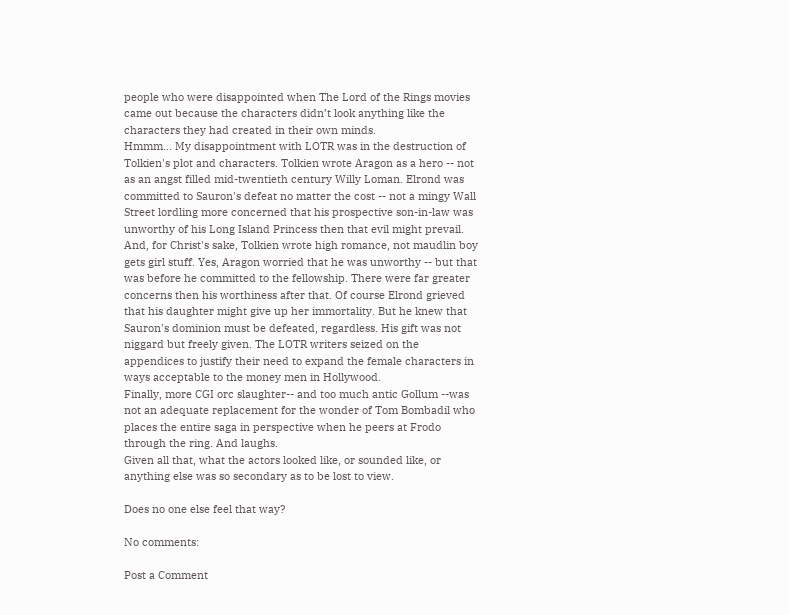people who were disappointed when The Lord of the Rings movies came out because the characters didn’t look anything like the characters they had created in their own minds.
Hmmm... My disappointment with LOTR was in the destruction of Tolkien's plot and characters. Tolkien wrote Aragon as a hero -- not as an angst filled mid-twentieth century Willy Loman. Elrond was committed to Sauron's defeat no matter the cost -- not a mingy Wall Street lordling more concerned that his prospective son-in-law was unworthy of his Long Island Princess then that evil might prevail. And, for Christ's sake, Tolkien wrote high romance, not maudlin boy gets girl stuff. Yes, Aragon worried that he was unworthy -- but that was before he committed to the fellowship. There were far greater concerns then his worthiness after that. Of course Elrond grieved that his daughter might give up her immortality. But he knew that Sauron's dominion must be defeated, regardless. His gift was not niggard but freely given. The LOTR writers seized on the appendices to justify their need to expand the female characters in ways acceptable to the money men in Hollywood.
Finally, more CGI orc slaughter-- and too much antic Gollum --was not an adequate replacement for the wonder of Tom Bombadil who places the entire saga in perspective when he peers at Frodo through the ring. And laughs.
Given all that, what the actors looked like, or sounded like, or anything else was so secondary as to be lost to view.

Does no one else feel that way?

No comments:

Post a Comment